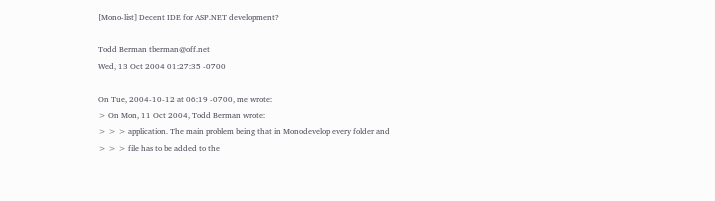[Mono-list] Decent IDE for ASP.NET development?

Todd Berman tberman@off.net
Wed, 13 Oct 2004 01:27:35 -0700

On Tue, 2004-10-12 at 06:19 -0700, me wrote:
> On Mon, 11 Oct 2004, Todd Berman wrote:
> > > application. The main problem being that in Monodevelop every folder and
> > > file has to be added to the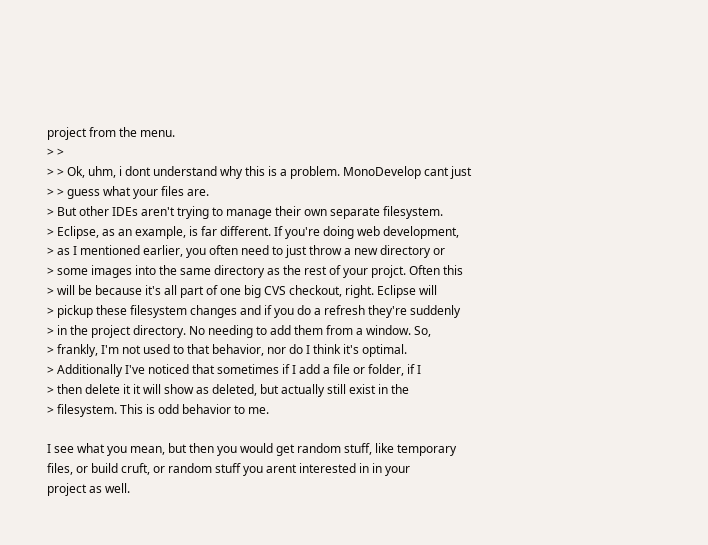project from the menu.
> >
> > Ok, uhm, i dont understand why this is a problem. MonoDevelop cant just
> > guess what your files are.
> But other IDEs aren't trying to manage their own separate filesystem.
> Eclipse, as an example, is far different. If you're doing web development,
> as I mentioned earlier, you often need to just throw a new directory or
> some images into the same directory as the rest of your projct. Often this
> will be because it's all part of one big CVS checkout, right. Eclipse will
> pickup these filesystem changes and if you do a refresh they're suddenly
> in the project directory. No needing to add them from a window. So,
> frankly, I'm not used to that behavior, nor do I think it's optimal.
> Additionally I've noticed that sometimes if I add a file or folder, if I
> then delete it it will show as deleted, but actually still exist in the
> filesystem. This is odd behavior to me.

I see what you mean, but then you would get random stuff, like temporary
files, or build cruft, or random stuff you arent interested in in your
project as well.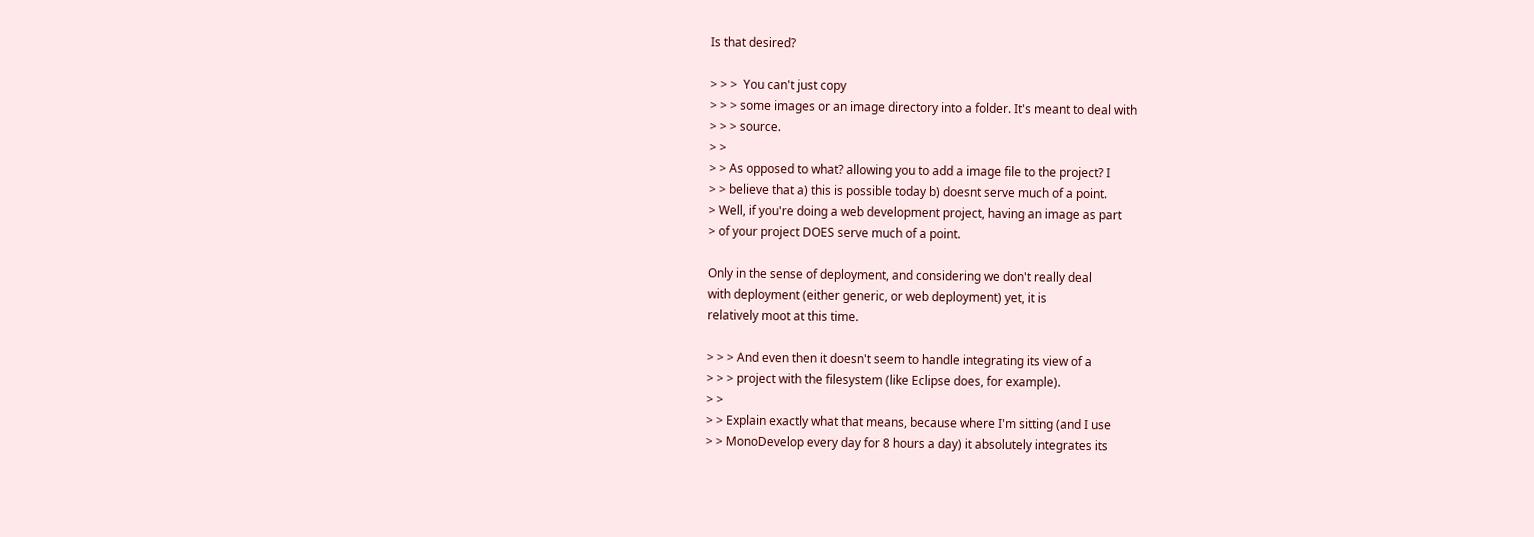Is that desired?

> > >  You can't just copy
> > > some images or an image directory into a folder. It's meant to deal with
> > > source.
> >
> > As opposed to what? allowing you to add a image file to the project? I
> > believe that a) this is possible today b) doesnt serve much of a point.
> Well, if you're doing a web development project, having an image as part
> of your project DOES serve much of a point.

Only in the sense of deployment, and considering we don't really deal
with deployment (either generic, or web deployment) yet, it is
relatively moot at this time.

> > > And even then it doesn't seem to handle integrating its view of a
> > > project with the filesystem (like Eclipse does, for example).
> >
> > Explain exactly what that means, because where I'm sitting (and I use
> > MonoDevelop every day for 8 hours a day) it absolutely integrates its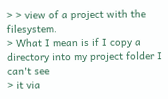> > view of a project with the filesystem.
> What I mean is if I copy a directory into my project folder I can't see
> it via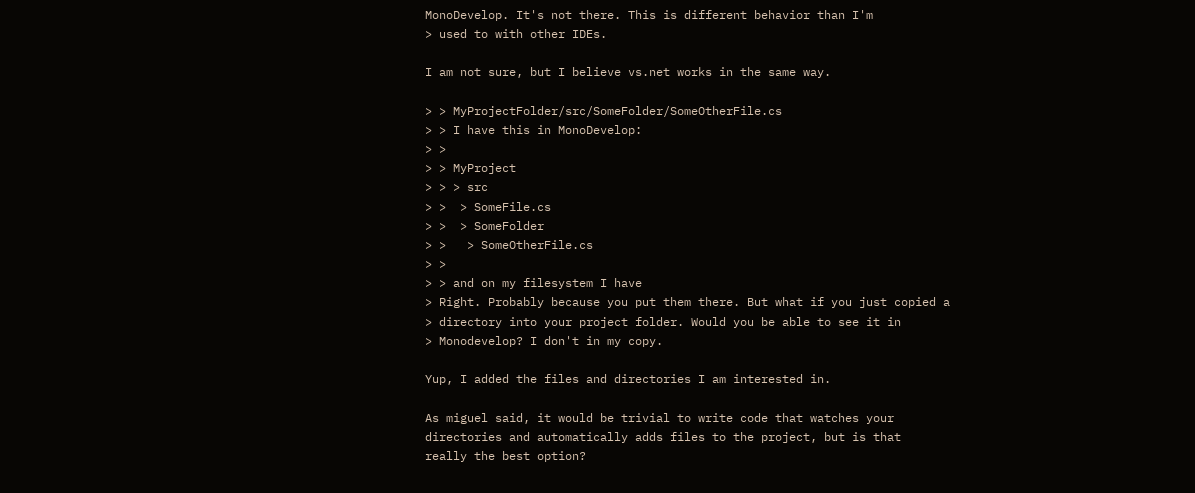MonoDevelop. It's not there. This is different behavior than I'm
> used to with other IDEs.

I am not sure, but I believe vs.net works in the same way.

> > MyProjectFolder/src/SomeFolder/SomeOtherFile.cs
> > I have this in MonoDevelop:
> >
> > MyProject
> > > src
> >  > SomeFile.cs
> >  > SomeFolder
> >   > SomeOtherFile.cs
> >
> > and on my filesystem I have
> Right. Probably because you put them there. But what if you just copied a
> directory into your project folder. Would you be able to see it in
> Monodevelop? I don't in my copy.

Yup, I added the files and directories I am interested in.

As miguel said, it would be trivial to write code that watches your
directories and automatically adds files to the project, but is that
really the best option?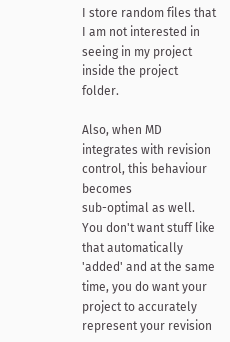I store random files that I am not interested in seeing in my project
inside the project folder.

Also, when MD integrates with revision control, this behaviour becomes
sub-optimal as well. You don't want stuff like that automatically
'added' and at the same time, you do want your project to accurately
represent your revision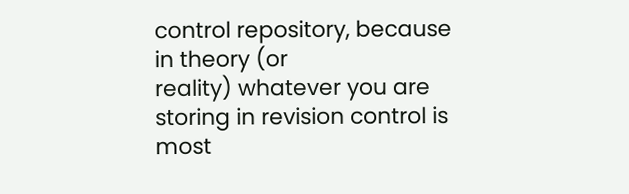control repository, because in theory (or
reality) whatever you are storing in revision control is most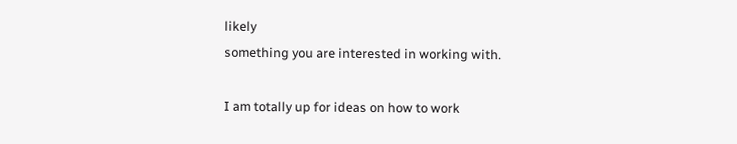likely
something you are interested in working with.

I am totally up for ideas on how to work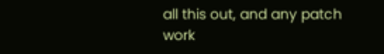all this out, and any patch
work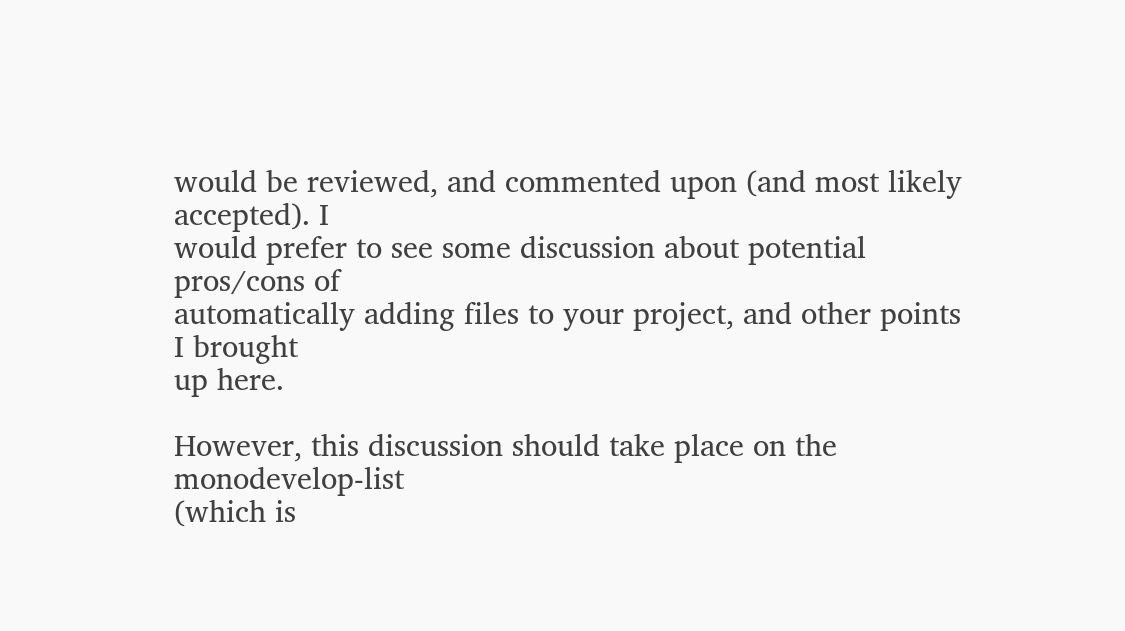would be reviewed, and commented upon (and most likely accepted). I
would prefer to see some discussion about potential pros/cons of
automatically adding files to your project, and other points I brought
up here.

However, this discussion should take place on the monodevelop-list
(which is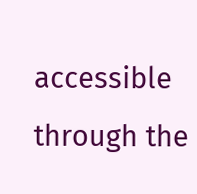accessible through the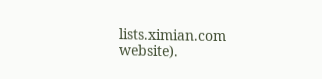lists.ximian.com website).